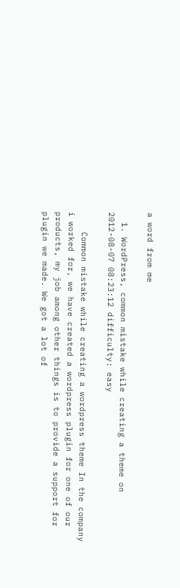a word from me

  1. WordPress, common mistake while creating a theme on 2012-08-07 08:23:12 difficulty: easy

    Common mistake while creating a wordpress theme In the company i worked for, we have created a wordpress plugin for one of our products, my job among other things is to provide a support for plugin we made. We got a lot of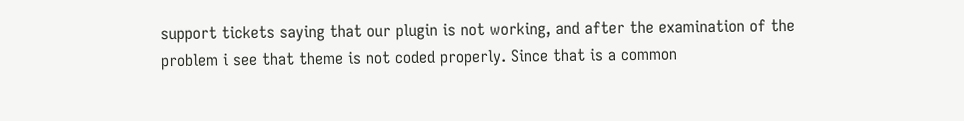support tickets saying that our plugin is not working, and after the examination of the problem i see that theme is not coded properly. Since that is a common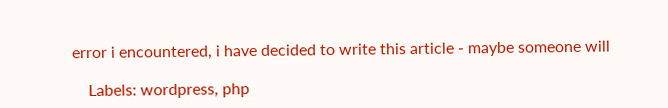error i encountered, i have decided to write this article - maybe someone will

    Labels: wordpress, php